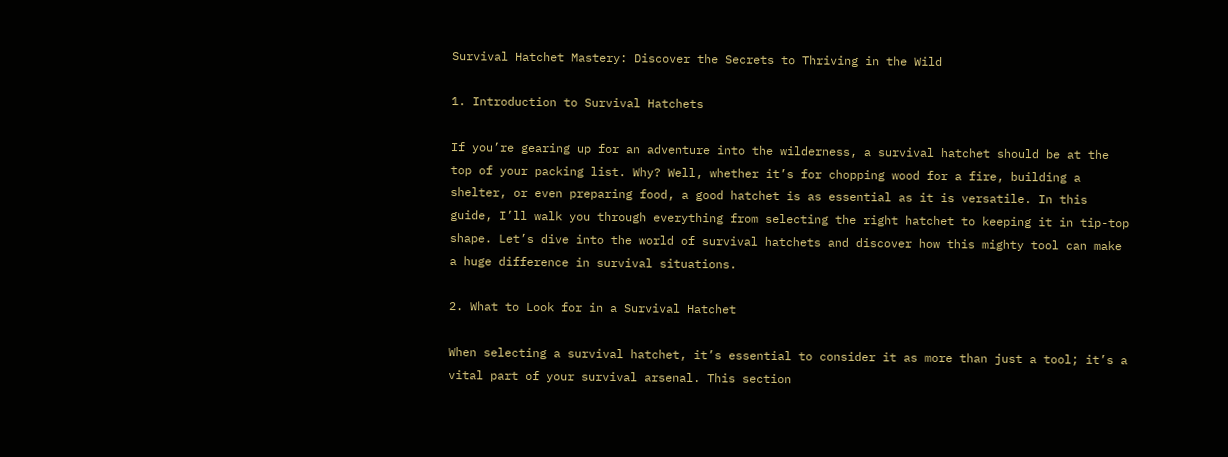Survival Hatchet Mastery: Discover the Secrets to Thriving in the Wild

1. Introduction to Survival Hatchets

If you’re gearing up for an adventure into the wilderness, a survival hatchet should be at the top of your packing list. Why? Well, whether it’s for chopping wood for a fire, building a shelter, or even preparing food, a good hatchet is as essential as it is versatile. In this guide, I’ll walk you through everything from selecting the right hatchet to keeping it in tip-top shape. Let’s dive into the world of survival hatchets and discover how this mighty tool can make a huge difference in survival situations.

2. What to Look for in a Survival Hatchet

When selecting a survival hatchet, it’s essential to consider it as more than just a tool; it’s a vital part of your survival arsenal. This section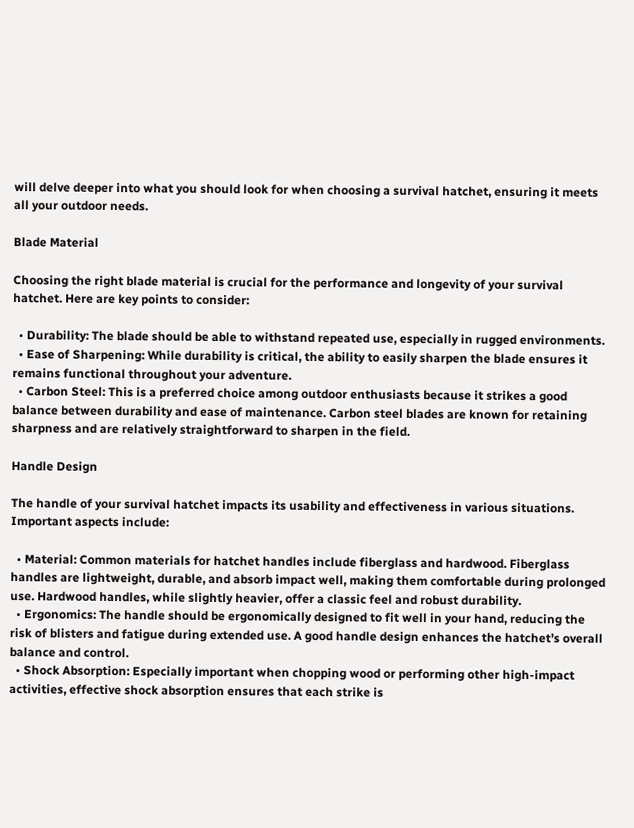will delve deeper into what you should look for when choosing a survival hatchet, ensuring it meets all your outdoor needs.

Blade Material

Choosing the right blade material is crucial for the performance and longevity of your survival hatchet. Here are key points to consider:

  • Durability: The blade should be able to withstand repeated use, especially in rugged environments.
  • Ease of Sharpening: While durability is critical, the ability to easily sharpen the blade ensures it remains functional throughout your adventure.
  • Carbon Steel: This is a preferred choice among outdoor enthusiasts because it strikes a good balance between durability and ease of maintenance. Carbon steel blades are known for retaining sharpness and are relatively straightforward to sharpen in the field.

Handle Design

The handle of your survival hatchet impacts its usability and effectiveness in various situations. Important aspects include:

  • Material: Common materials for hatchet handles include fiberglass and hardwood. Fiberglass handles are lightweight, durable, and absorb impact well, making them comfortable during prolonged use. Hardwood handles, while slightly heavier, offer a classic feel and robust durability.
  • Ergonomics: The handle should be ergonomically designed to fit well in your hand, reducing the risk of blisters and fatigue during extended use. A good handle design enhances the hatchet’s overall balance and control.
  • Shock Absorption: Especially important when chopping wood or performing other high-impact activities, effective shock absorption ensures that each strike is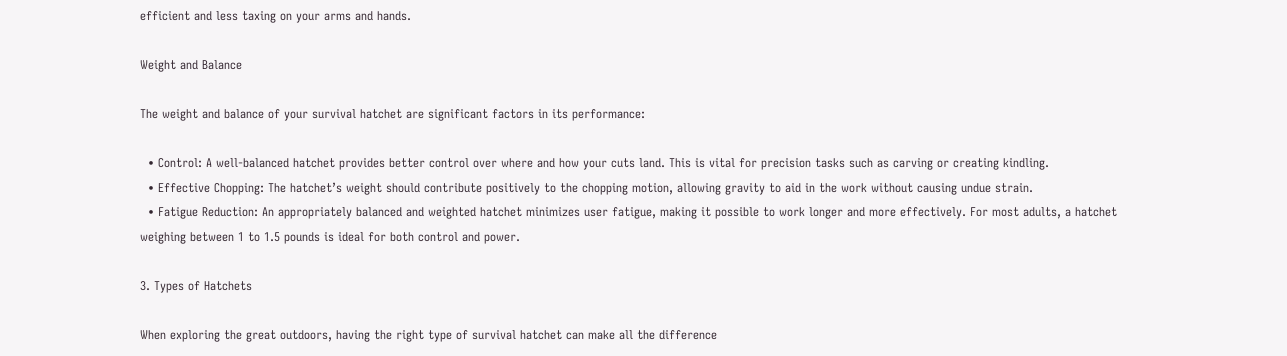efficient and less taxing on your arms and hands.

Weight and Balance

The weight and balance of your survival hatchet are significant factors in its performance:

  • Control: A well-balanced hatchet provides better control over where and how your cuts land. This is vital for precision tasks such as carving or creating kindling.
  • Effective Chopping: The hatchet’s weight should contribute positively to the chopping motion, allowing gravity to aid in the work without causing undue strain.
  • Fatigue Reduction: An appropriately balanced and weighted hatchet minimizes user fatigue, making it possible to work longer and more effectively. For most adults, a hatchet weighing between 1 to 1.5 pounds is ideal for both control and power.

3. Types of Hatchets

When exploring the great outdoors, having the right type of survival hatchet can make all the difference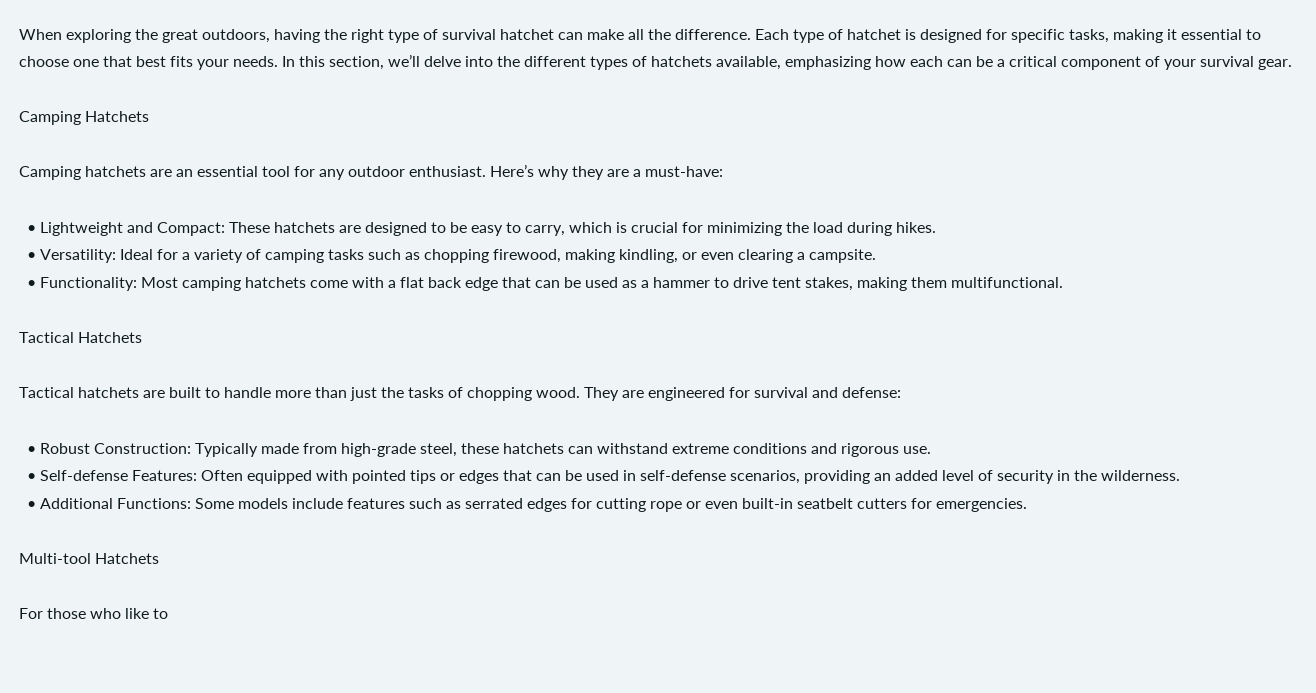When exploring the great outdoors, having the right type of survival hatchet can make all the difference. Each type of hatchet is designed for specific tasks, making it essential to choose one that best fits your needs. In this section, we’ll delve into the different types of hatchets available, emphasizing how each can be a critical component of your survival gear.

Camping Hatchets

Camping hatchets are an essential tool for any outdoor enthusiast. Here’s why they are a must-have:

  • Lightweight and Compact: These hatchets are designed to be easy to carry, which is crucial for minimizing the load during hikes.
  • Versatility: Ideal for a variety of camping tasks such as chopping firewood, making kindling, or even clearing a campsite.
  • Functionality: Most camping hatchets come with a flat back edge that can be used as a hammer to drive tent stakes, making them multifunctional.

Tactical Hatchets

Tactical hatchets are built to handle more than just the tasks of chopping wood. They are engineered for survival and defense:

  • Robust Construction: Typically made from high-grade steel, these hatchets can withstand extreme conditions and rigorous use.
  • Self-defense Features: Often equipped with pointed tips or edges that can be used in self-defense scenarios, providing an added level of security in the wilderness.
  • Additional Functions: Some models include features such as serrated edges for cutting rope or even built-in seatbelt cutters for emergencies.

Multi-tool Hatchets

For those who like to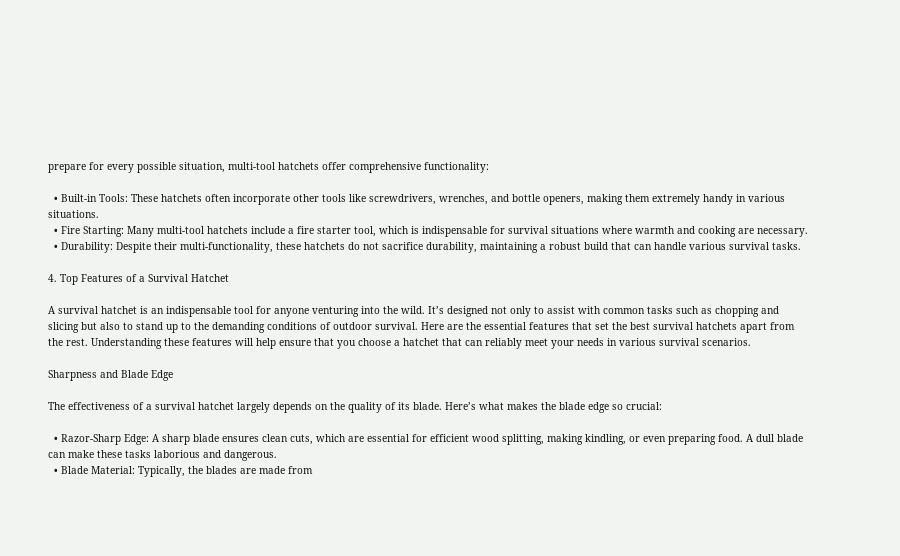prepare for every possible situation, multi-tool hatchets offer comprehensive functionality:

  • Built-in Tools: These hatchets often incorporate other tools like screwdrivers, wrenches, and bottle openers, making them extremely handy in various situations.
  • Fire Starting: Many multi-tool hatchets include a fire starter tool, which is indispensable for survival situations where warmth and cooking are necessary.
  • Durability: Despite their multi-functionality, these hatchets do not sacrifice durability, maintaining a robust build that can handle various survival tasks.

4. Top Features of a Survival Hatchet

A survival hatchet is an indispensable tool for anyone venturing into the wild. It’s designed not only to assist with common tasks such as chopping and slicing but also to stand up to the demanding conditions of outdoor survival. Here are the essential features that set the best survival hatchets apart from the rest. Understanding these features will help ensure that you choose a hatchet that can reliably meet your needs in various survival scenarios.

Sharpness and Blade Edge

The effectiveness of a survival hatchet largely depends on the quality of its blade. Here’s what makes the blade edge so crucial:

  • Razor-Sharp Edge: A sharp blade ensures clean cuts, which are essential for efficient wood splitting, making kindling, or even preparing food. A dull blade can make these tasks laborious and dangerous.
  • Blade Material: Typically, the blades are made from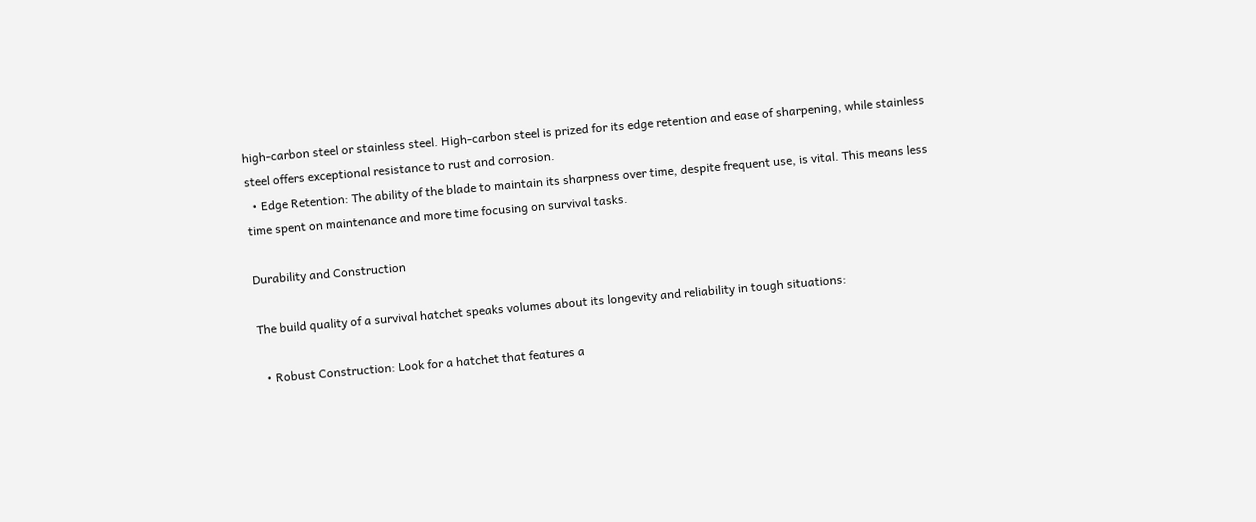high-carbon steel or stainless steel. High-carbon steel is prized for its edge retention and ease of sharpening, while stainless steel offers exceptional resistance to rust and corrosion.
  • Edge Retention: The ability of the blade to maintain its sharpness over time, despite frequent use, is vital. This means less time spent on maintenance and more time focusing on survival tasks.

Durability and Construction

The build quality of a survival hatchet speaks volumes about its longevity and reliability in tough situations:

  • Robust Construction: Look for a hatchet that features a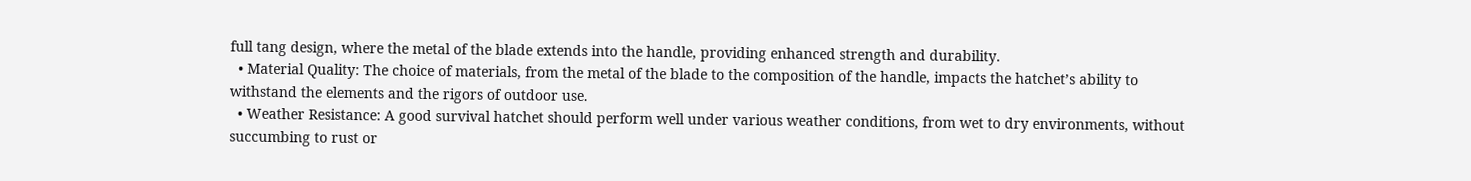full tang design, where the metal of the blade extends into the handle, providing enhanced strength and durability.
  • Material Quality: The choice of materials, from the metal of the blade to the composition of the handle, impacts the hatchet’s ability to withstand the elements and the rigors of outdoor use.
  • Weather Resistance: A good survival hatchet should perform well under various weather conditions, from wet to dry environments, without succumbing to rust or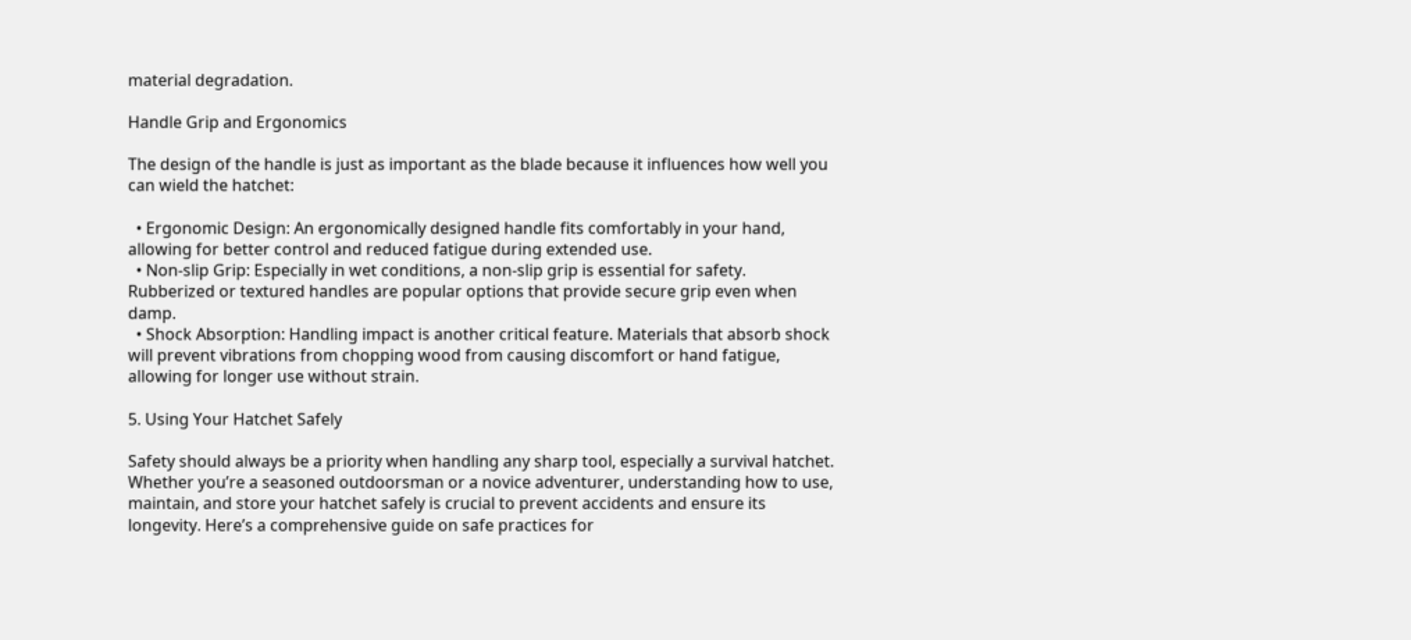material degradation.

Handle Grip and Ergonomics

The design of the handle is just as important as the blade because it influences how well you can wield the hatchet:

  • Ergonomic Design: An ergonomically designed handle fits comfortably in your hand, allowing for better control and reduced fatigue during extended use.
  • Non-slip Grip: Especially in wet conditions, a non-slip grip is essential for safety. Rubberized or textured handles are popular options that provide secure grip even when damp.
  • Shock Absorption: Handling impact is another critical feature. Materials that absorb shock will prevent vibrations from chopping wood from causing discomfort or hand fatigue, allowing for longer use without strain.

5. Using Your Hatchet Safely

Safety should always be a priority when handling any sharp tool, especially a survival hatchet. Whether you’re a seasoned outdoorsman or a novice adventurer, understanding how to use, maintain, and store your hatchet safely is crucial to prevent accidents and ensure its longevity. Here’s a comprehensive guide on safe practices for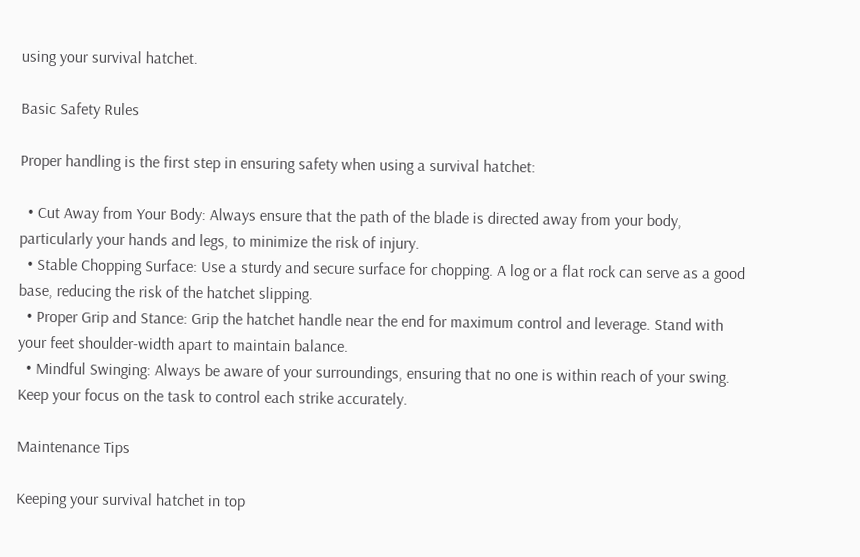using your survival hatchet.

Basic Safety Rules

Proper handling is the first step in ensuring safety when using a survival hatchet:

  • Cut Away from Your Body: Always ensure that the path of the blade is directed away from your body, particularly your hands and legs, to minimize the risk of injury.
  • Stable Chopping Surface: Use a sturdy and secure surface for chopping. A log or a flat rock can serve as a good base, reducing the risk of the hatchet slipping.
  • Proper Grip and Stance: Grip the hatchet handle near the end for maximum control and leverage. Stand with your feet shoulder-width apart to maintain balance.
  • Mindful Swinging: Always be aware of your surroundings, ensuring that no one is within reach of your swing. Keep your focus on the task to control each strike accurately.

Maintenance Tips

Keeping your survival hatchet in top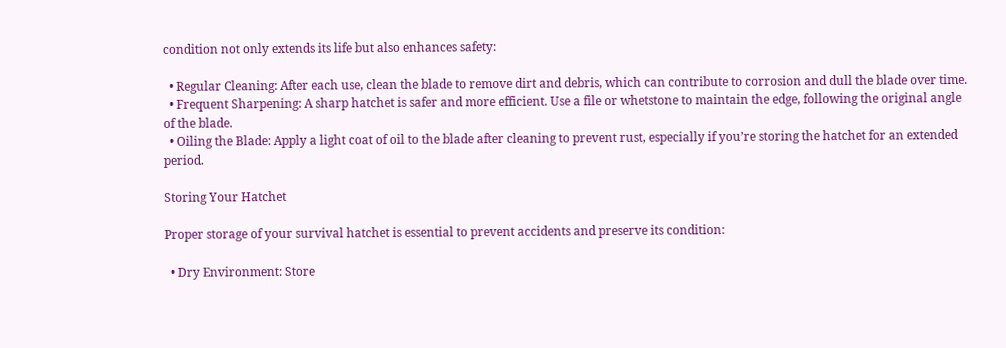condition not only extends its life but also enhances safety:

  • Regular Cleaning: After each use, clean the blade to remove dirt and debris, which can contribute to corrosion and dull the blade over time.
  • Frequent Sharpening: A sharp hatchet is safer and more efficient. Use a file or whetstone to maintain the edge, following the original angle of the blade.
  • Oiling the Blade: Apply a light coat of oil to the blade after cleaning to prevent rust, especially if you’re storing the hatchet for an extended period.

Storing Your Hatchet

Proper storage of your survival hatchet is essential to prevent accidents and preserve its condition:

  • Dry Environment: Store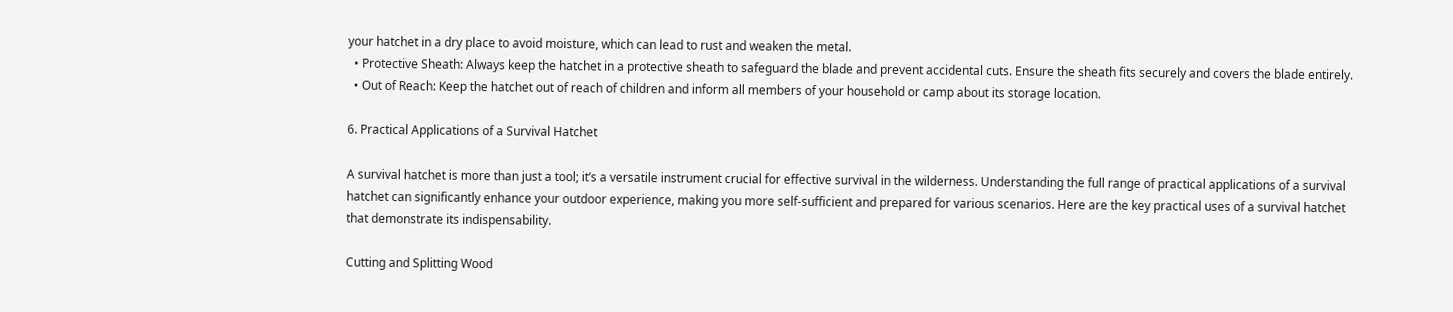your hatchet in a dry place to avoid moisture, which can lead to rust and weaken the metal.
  • Protective Sheath: Always keep the hatchet in a protective sheath to safeguard the blade and prevent accidental cuts. Ensure the sheath fits securely and covers the blade entirely.
  • Out of Reach: Keep the hatchet out of reach of children and inform all members of your household or camp about its storage location.

6. Practical Applications of a Survival Hatchet

A survival hatchet is more than just a tool; it’s a versatile instrument crucial for effective survival in the wilderness. Understanding the full range of practical applications of a survival hatchet can significantly enhance your outdoor experience, making you more self-sufficient and prepared for various scenarios. Here are the key practical uses of a survival hatchet that demonstrate its indispensability.

Cutting and Splitting Wood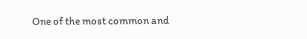One of the most common and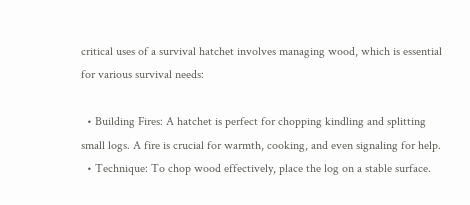critical uses of a survival hatchet involves managing wood, which is essential for various survival needs:

  • Building Fires: A hatchet is perfect for chopping kindling and splitting small logs. A fire is crucial for warmth, cooking, and even signaling for help.
  • Technique: To chop wood effectively, place the log on a stable surface.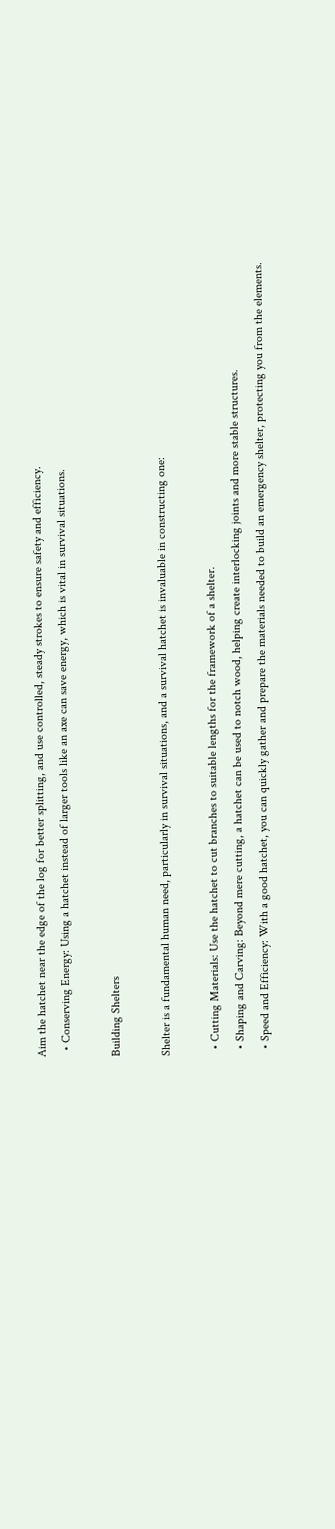Aim the hatchet near the edge of the log for better splitting, and use controlled, steady strokes to ensure safety and efficiency.
  • Conserving Energy: Using a hatchet instead of larger tools like an axe can save energy, which is vital in survival situations.

Building Shelters

Shelter is a fundamental human need, particularly in survival situations, and a survival hatchet is invaluable in constructing one:

  • Cutting Materials: Use the hatchet to cut branches to suitable lengths for the framework of a shelter.
  • Shaping and Carving: Beyond mere cutting, a hatchet can be used to notch wood, helping create interlocking joints and more stable structures.
  • Speed and Efficiency: With a good hatchet, you can quickly gather and prepare the materials needed to build an emergency shelter, protecting you from the elements.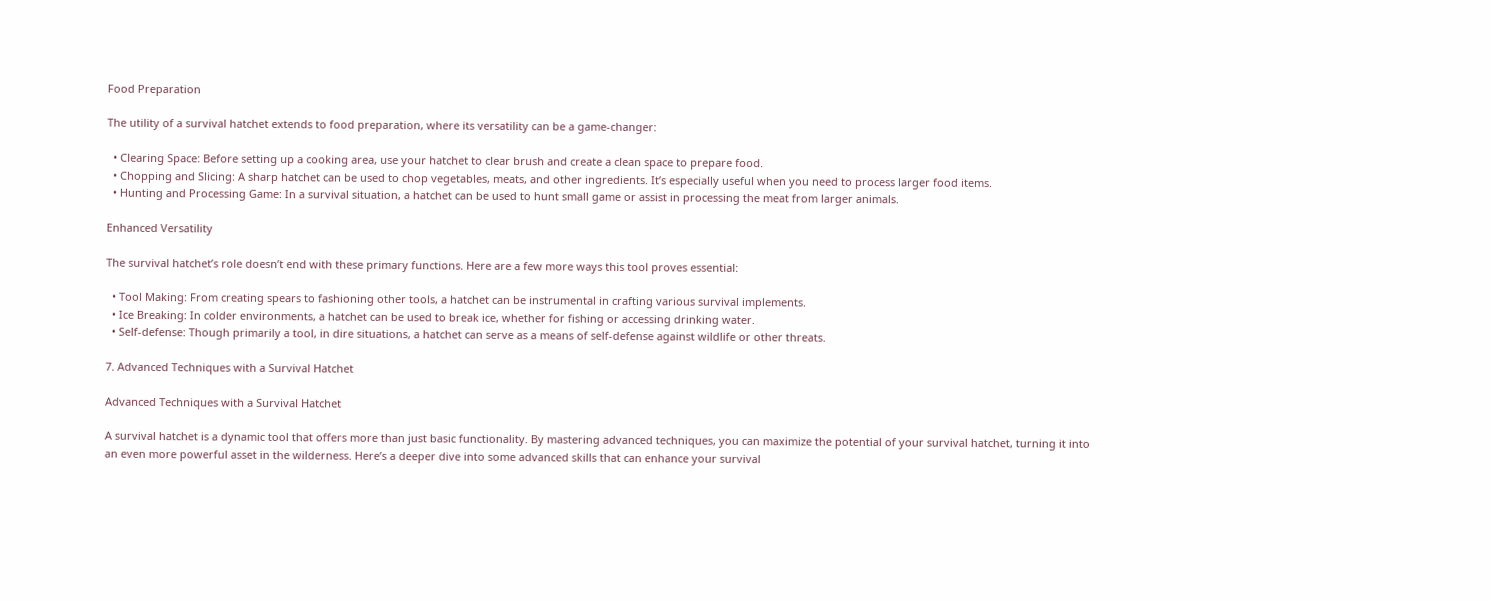Food Preparation

The utility of a survival hatchet extends to food preparation, where its versatility can be a game-changer:

  • Clearing Space: Before setting up a cooking area, use your hatchet to clear brush and create a clean space to prepare food.
  • Chopping and Slicing: A sharp hatchet can be used to chop vegetables, meats, and other ingredients. It’s especially useful when you need to process larger food items.
  • Hunting and Processing Game: In a survival situation, a hatchet can be used to hunt small game or assist in processing the meat from larger animals.

Enhanced Versatility

The survival hatchet’s role doesn’t end with these primary functions. Here are a few more ways this tool proves essential:

  • Tool Making: From creating spears to fashioning other tools, a hatchet can be instrumental in crafting various survival implements.
  • Ice Breaking: In colder environments, a hatchet can be used to break ice, whether for fishing or accessing drinking water.
  • Self-defense: Though primarily a tool, in dire situations, a hatchet can serve as a means of self-defense against wildlife or other threats.

7. Advanced Techniques with a Survival Hatchet

Advanced Techniques with a Survival Hatchet

A survival hatchet is a dynamic tool that offers more than just basic functionality. By mastering advanced techniques, you can maximize the potential of your survival hatchet, turning it into an even more powerful asset in the wilderness. Here’s a deeper dive into some advanced skills that can enhance your survival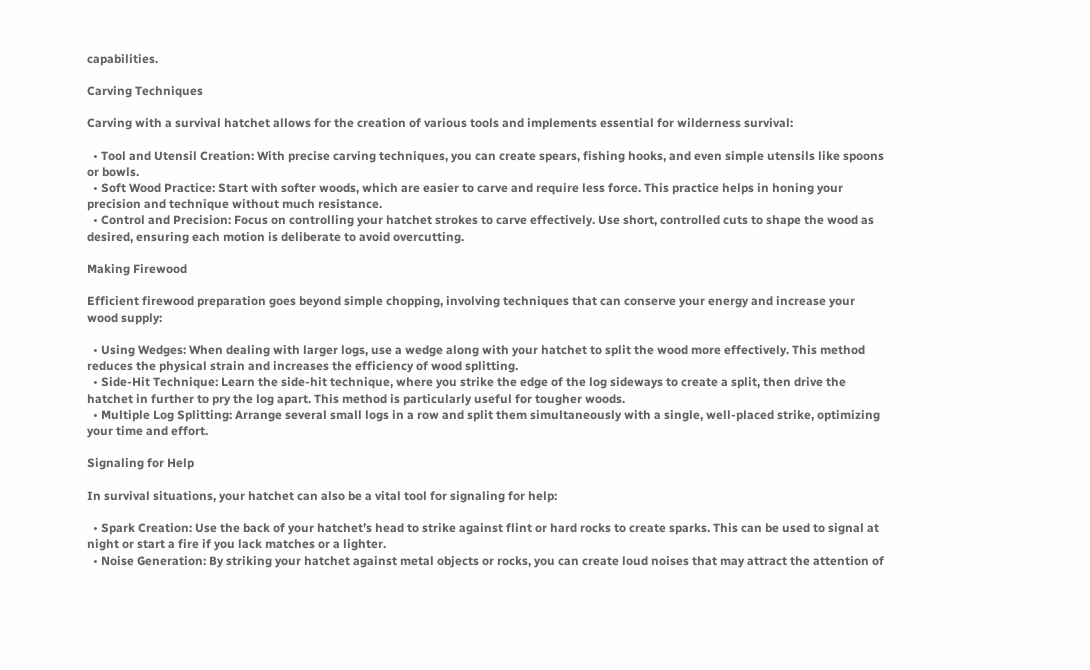capabilities.

Carving Techniques

Carving with a survival hatchet allows for the creation of various tools and implements essential for wilderness survival:

  • Tool and Utensil Creation: With precise carving techniques, you can create spears, fishing hooks, and even simple utensils like spoons or bowls.
  • Soft Wood Practice: Start with softer woods, which are easier to carve and require less force. This practice helps in honing your precision and technique without much resistance.
  • Control and Precision: Focus on controlling your hatchet strokes to carve effectively. Use short, controlled cuts to shape the wood as desired, ensuring each motion is deliberate to avoid overcutting.

Making Firewood

Efficient firewood preparation goes beyond simple chopping, involving techniques that can conserve your energy and increase your wood supply:

  • Using Wedges: When dealing with larger logs, use a wedge along with your hatchet to split the wood more effectively. This method reduces the physical strain and increases the efficiency of wood splitting.
  • Side-Hit Technique: Learn the side-hit technique, where you strike the edge of the log sideways to create a split, then drive the hatchet in further to pry the log apart. This method is particularly useful for tougher woods.
  • Multiple Log Splitting: Arrange several small logs in a row and split them simultaneously with a single, well-placed strike, optimizing your time and effort.

Signaling for Help

In survival situations, your hatchet can also be a vital tool for signaling for help:

  • Spark Creation: Use the back of your hatchet’s head to strike against flint or hard rocks to create sparks. This can be used to signal at night or start a fire if you lack matches or a lighter.
  • Noise Generation: By striking your hatchet against metal objects or rocks, you can create loud noises that may attract the attention of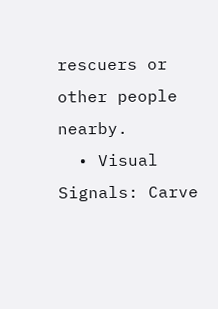rescuers or other people nearby.
  • Visual Signals: Carve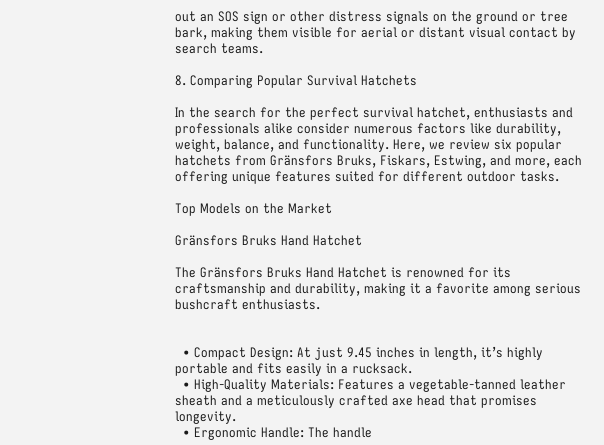out an SOS sign or other distress signals on the ground or tree bark, making them visible for aerial or distant visual contact by search teams.

8. Comparing Popular Survival Hatchets

In the search for the perfect survival hatchet, enthusiasts and professionals alike consider numerous factors like durability, weight, balance, and functionality. Here, we review six popular hatchets from Gränsfors Bruks, Fiskars, Estwing, and more, each offering unique features suited for different outdoor tasks.

Top Models on the Market

Gränsfors Bruks Hand Hatchet

The Gränsfors Bruks Hand Hatchet is renowned for its craftsmanship and durability, making it a favorite among serious bushcraft enthusiasts.


  • Compact Design: At just 9.45 inches in length, it’s highly portable and fits easily in a rucksack.
  • High-Quality Materials: Features a vegetable-tanned leather sheath and a meticulously crafted axe head that promises longevity.
  • Ergonomic Handle: The handle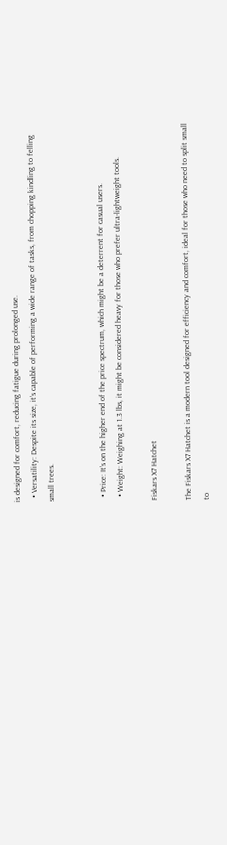is designed for comfort, reducing fatigue during prolonged use.
  • Versatility: Despite its size, it’s capable of performing a wide range of tasks, from chopping kindling to felling small trees.


  • Price: It’s on the higher end of the price spectrum, which might be a deterrent for casual users.
  • Weight: Weighing at 1.3 lbs, it might be considered heavy for those who prefer ultra-lightweight tools.

Fiskars X7 Hatchet

The Fiskars X7 Hatchet is a modern tool designed for efficiency and comfort, ideal for those who need to split small to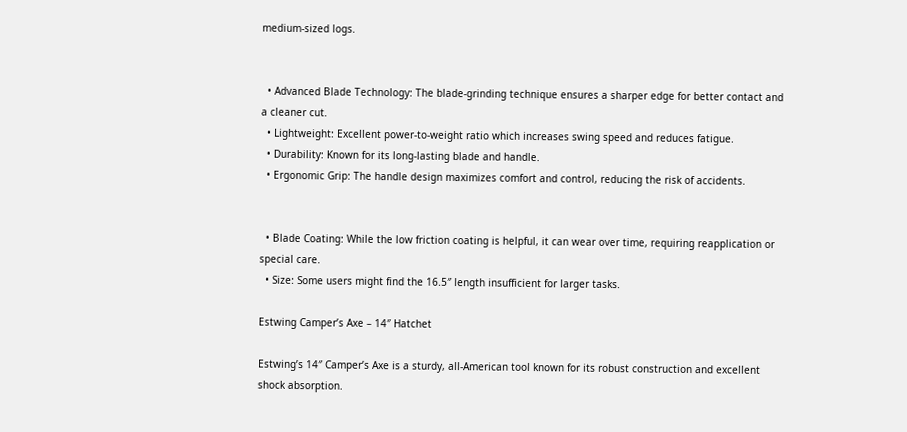medium-sized logs.


  • Advanced Blade Technology: The blade-grinding technique ensures a sharper edge for better contact and a cleaner cut.
  • Lightweight: Excellent power-to-weight ratio which increases swing speed and reduces fatigue.
  • Durability: Known for its long-lasting blade and handle.
  • Ergonomic Grip: The handle design maximizes comfort and control, reducing the risk of accidents.


  • Blade Coating: While the low friction coating is helpful, it can wear over time, requiring reapplication or special care.
  • Size: Some users might find the 16.5″ length insufficient for larger tasks.

Estwing Camper’s Axe – 14″ Hatchet

Estwing’s 14″ Camper’s Axe is a sturdy, all-American tool known for its robust construction and excellent shock absorption.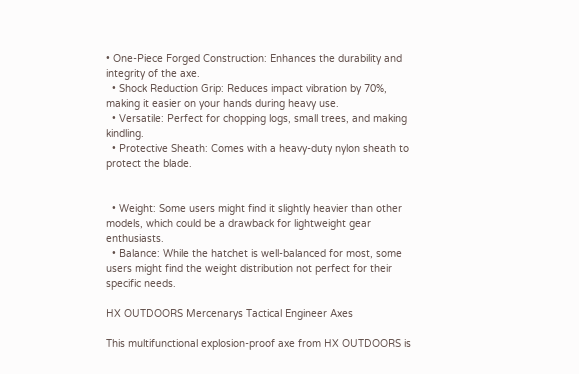• One-Piece Forged Construction: Enhances the durability and integrity of the axe.
  • Shock Reduction Grip: Reduces impact vibration by 70%, making it easier on your hands during heavy use.
  • Versatile: Perfect for chopping logs, small trees, and making kindling.
  • Protective Sheath: Comes with a heavy-duty nylon sheath to protect the blade.


  • Weight: Some users might find it slightly heavier than other models, which could be a drawback for lightweight gear enthusiasts.
  • Balance: While the hatchet is well-balanced for most, some users might find the weight distribution not perfect for their specific needs.

HX OUTDOORS Mercenarys Tactical Engineer Axes

This multifunctional explosion-proof axe from HX OUTDOORS is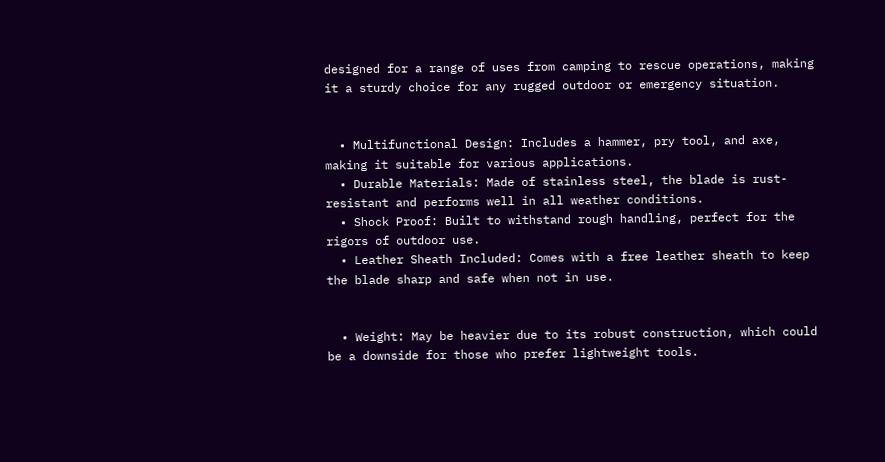designed for a range of uses from camping to rescue operations, making it a sturdy choice for any rugged outdoor or emergency situation.


  • Multifunctional Design: Includes a hammer, pry tool, and axe, making it suitable for various applications.
  • Durable Materials: Made of stainless steel, the blade is rust-resistant and performs well in all weather conditions.
  • Shock Proof: Built to withstand rough handling, perfect for the rigors of outdoor use.
  • Leather Sheath Included: Comes with a free leather sheath to keep the blade sharp and safe when not in use.


  • Weight: May be heavier due to its robust construction, which could be a downside for those who prefer lightweight tools.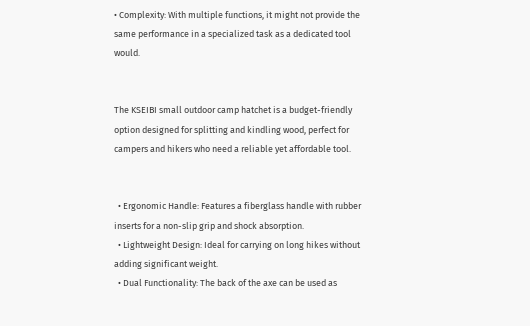• Complexity: With multiple functions, it might not provide the same performance in a specialized task as a dedicated tool would.


The KSEIBI small outdoor camp hatchet is a budget-friendly option designed for splitting and kindling wood, perfect for campers and hikers who need a reliable yet affordable tool.


  • Ergonomic Handle: Features a fiberglass handle with rubber inserts for a non-slip grip and shock absorption.
  • Lightweight Design: Ideal for carrying on long hikes without adding significant weight.
  • Dual Functionality: The back of the axe can be used as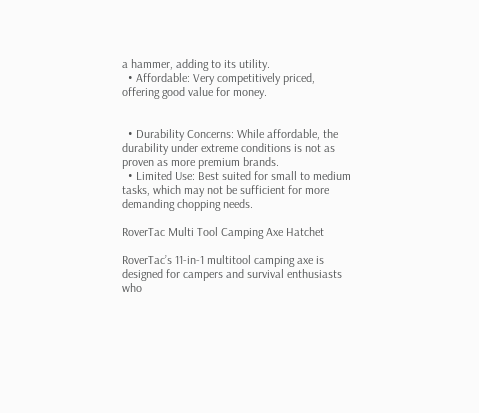a hammer, adding to its utility.
  • Affordable: Very competitively priced, offering good value for money.


  • Durability Concerns: While affordable, the durability under extreme conditions is not as proven as more premium brands.
  • Limited Use: Best suited for small to medium tasks, which may not be sufficient for more demanding chopping needs.

RoverTac Multi Tool Camping Axe Hatchet

RoverTac’s 11-in-1 multitool camping axe is designed for campers and survival enthusiasts who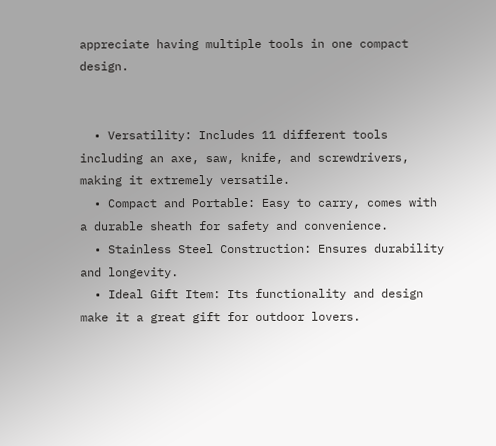appreciate having multiple tools in one compact design.


  • Versatility: Includes 11 different tools including an axe, saw, knife, and screwdrivers, making it extremely versatile.
  • Compact and Portable: Easy to carry, comes with a durable sheath for safety and convenience.
  • Stainless Steel Construction: Ensures durability and longevity.
  • Ideal Gift Item: Its functionality and design make it a great gift for outdoor lovers.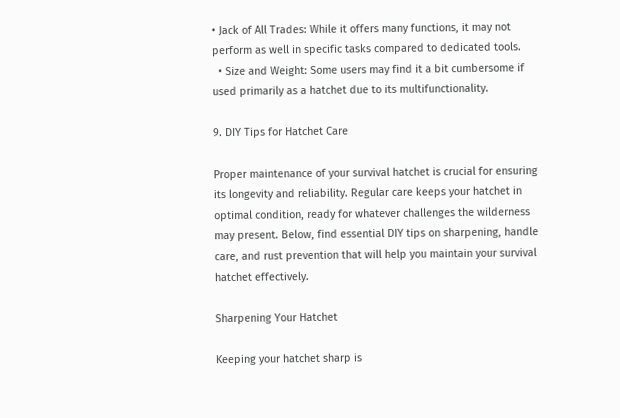• Jack of All Trades: While it offers many functions, it may not perform as well in specific tasks compared to dedicated tools.
  • Size and Weight: Some users may find it a bit cumbersome if used primarily as a hatchet due to its multifunctionality.

9. DIY Tips for Hatchet Care

Proper maintenance of your survival hatchet is crucial for ensuring its longevity and reliability. Regular care keeps your hatchet in optimal condition, ready for whatever challenges the wilderness may present. Below, find essential DIY tips on sharpening, handle care, and rust prevention that will help you maintain your survival hatchet effectively.

Sharpening Your Hatchet

Keeping your hatchet sharp is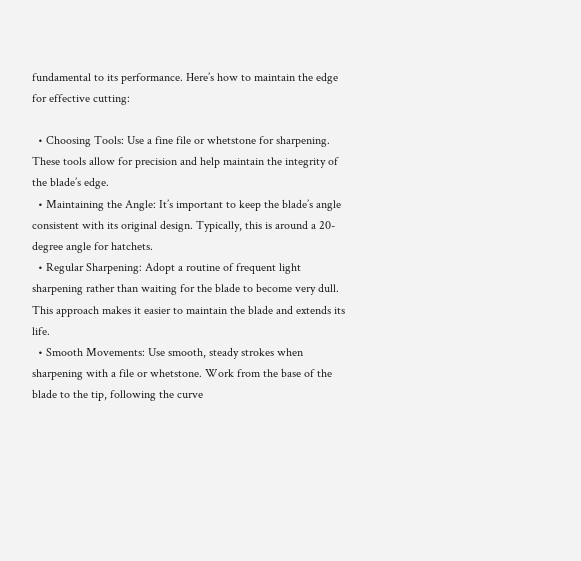fundamental to its performance. Here’s how to maintain the edge for effective cutting:

  • Choosing Tools: Use a fine file or whetstone for sharpening. These tools allow for precision and help maintain the integrity of the blade’s edge.
  • Maintaining the Angle: It’s important to keep the blade’s angle consistent with its original design. Typically, this is around a 20-degree angle for hatchets.
  • Regular Sharpening: Adopt a routine of frequent light sharpening rather than waiting for the blade to become very dull. This approach makes it easier to maintain the blade and extends its life.
  • Smooth Movements: Use smooth, steady strokes when sharpening with a file or whetstone. Work from the base of the blade to the tip, following the curve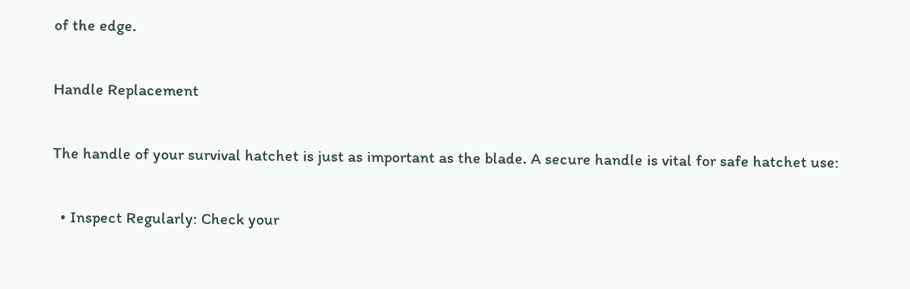of the edge.

Handle Replacement

The handle of your survival hatchet is just as important as the blade. A secure handle is vital for safe hatchet use:

  • Inspect Regularly: Check your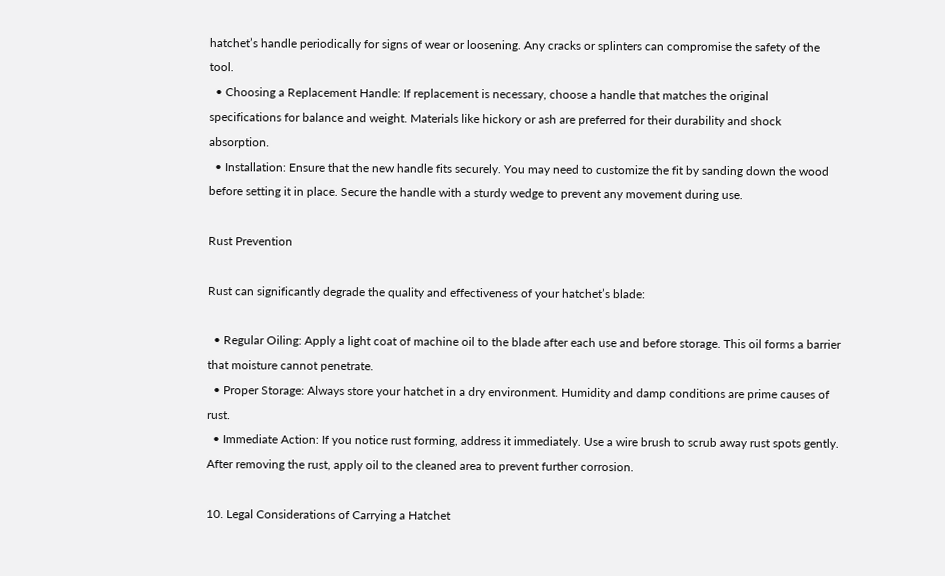hatchet’s handle periodically for signs of wear or loosening. Any cracks or splinters can compromise the safety of the tool.
  • Choosing a Replacement Handle: If replacement is necessary, choose a handle that matches the original specifications for balance and weight. Materials like hickory or ash are preferred for their durability and shock absorption.
  • Installation: Ensure that the new handle fits securely. You may need to customize the fit by sanding down the wood before setting it in place. Secure the handle with a sturdy wedge to prevent any movement during use.

Rust Prevention

Rust can significantly degrade the quality and effectiveness of your hatchet’s blade:

  • Regular Oiling: Apply a light coat of machine oil to the blade after each use and before storage. This oil forms a barrier that moisture cannot penetrate.
  • Proper Storage: Always store your hatchet in a dry environment. Humidity and damp conditions are prime causes of rust.
  • Immediate Action: If you notice rust forming, address it immediately. Use a wire brush to scrub away rust spots gently. After removing the rust, apply oil to the cleaned area to prevent further corrosion.

10. Legal Considerations of Carrying a Hatchet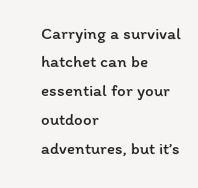Carrying a survival hatchet can be essential for your outdoor adventures, but it’s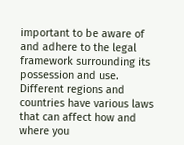important to be aware of and adhere to the legal framework surrounding its possession and use. Different regions and countries have various laws that can affect how and where you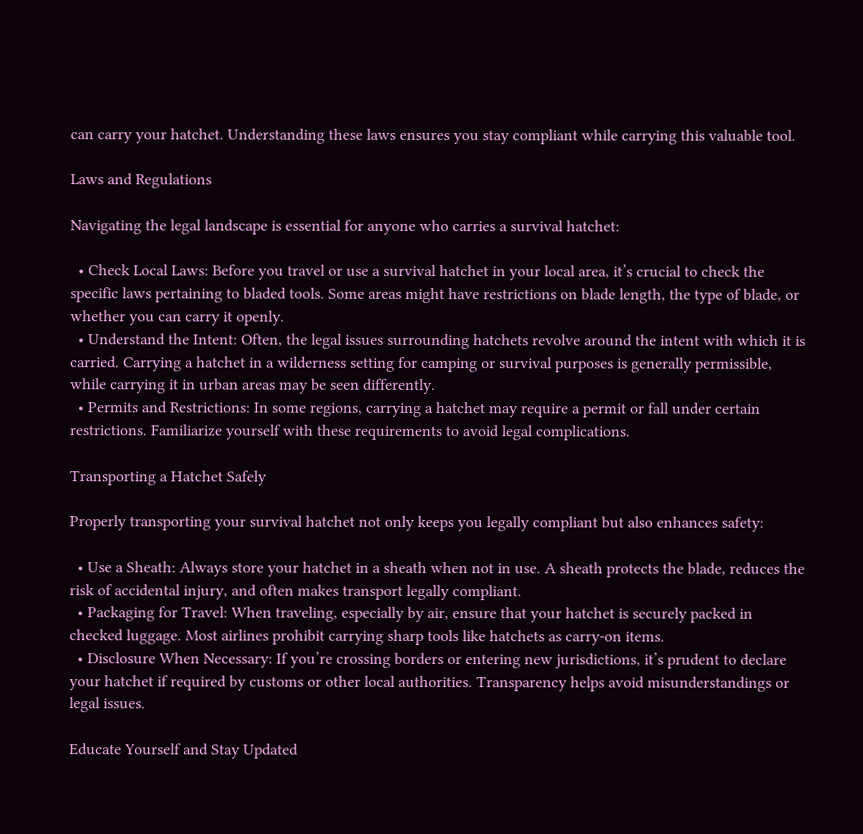can carry your hatchet. Understanding these laws ensures you stay compliant while carrying this valuable tool.

Laws and Regulations

Navigating the legal landscape is essential for anyone who carries a survival hatchet:

  • Check Local Laws: Before you travel or use a survival hatchet in your local area, it’s crucial to check the specific laws pertaining to bladed tools. Some areas might have restrictions on blade length, the type of blade, or whether you can carry it openly.
  • Understand the Intent: Often, the legal issues surrounding hatchets revolve around the intent with which it is carried. Carrying a hatchet in a wilderness setting for camping or survival purposes is generally permissible, while carrying it in urban areas may be seen differently.
  • Permits and Restrictions: In some regions, carrying a hatchet may require a permit or fall under certain restrictions. Familiarize yourself with these requirements to avoid legal complications.

Transporting a Hatchet Safely

Properly transporting your survival hatchet not only keeps you legally compliant but also enhances safety:

  • Use a Sheath: Always store your hatchet in a sheath when not in use. A sheath protects the blade, reduces the risk of accidental injury, and often makes transport legally compliant.
  • Packaging for Travel: When traveling, especially by air, ensure that your hatchet is securely packed in checked luggage. Most airlines prohibit carrying sharp tools like hatchets as carry-on items.
  • Disclosure When Necessary: If you’re crossing borders or entering new jurisdictions, it’s prudent to declare your hatchet if required by customs or other local authorities. Transparency helps avoid misunderstandings or legal issues.

Educate Yourself and Stay Updated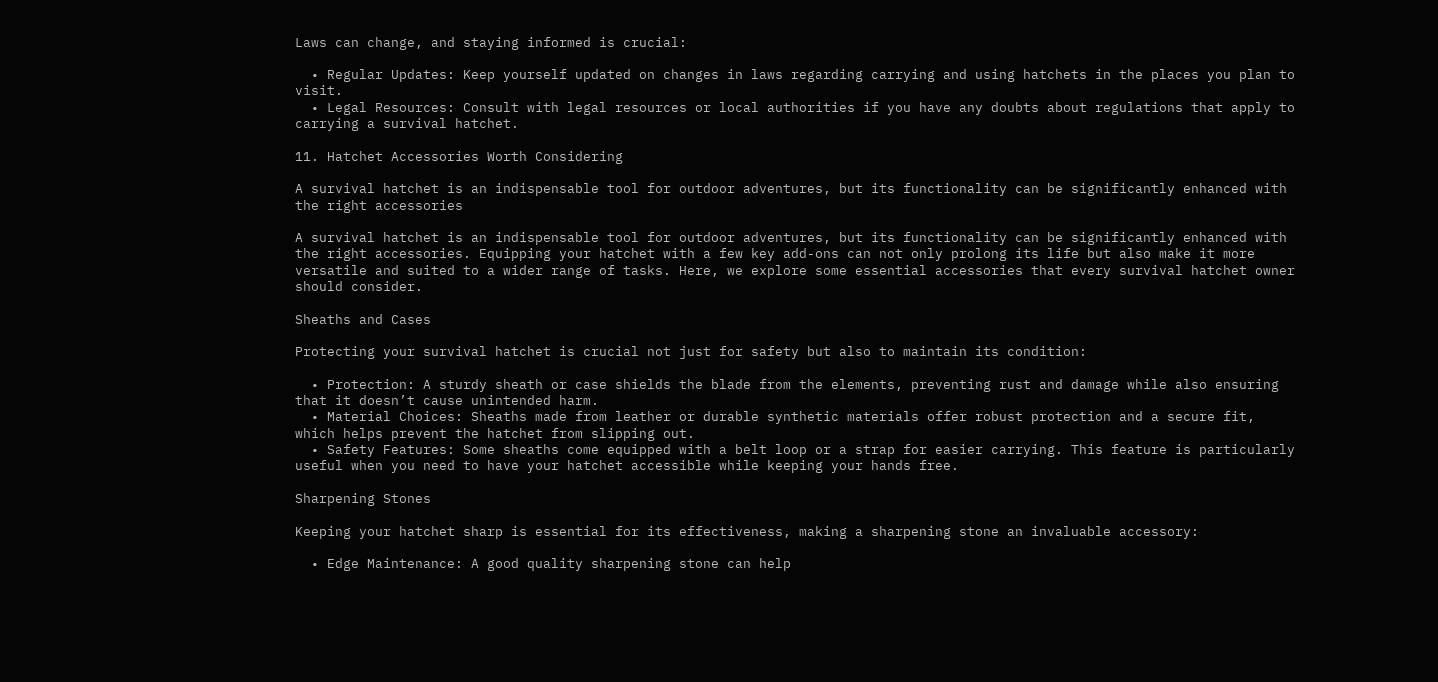Laws can change, and staying informed is crucial:

  • Regular Updates: Keep yourself updated on changes in laws regarding carrying and using hatchets in the places you plan to visit.
  • Legal Resources: Consult with legal resources or local authorities if you have any doubts about regulations that apply to carrying a survival hatchet.

11. Hatchet Accessories Worth Considering

A survival hatchet is an indispensable tool for outdoor adventures, but its functionality can be significantly enhanced with the right accessories

A survival hatchet is an indispensable tool for outdoor adventures, but its functionality can be significantly enhanced with the right accessories. Equipping your hatchet with a few key add-ons can not only prolong its life but also make it more versatile and suited to a wider range of tasks. Here, we explore some essential accessories that every survival hatchet owner should consider.

Sheaths and Cases

Protecting your survival hatchet is crucial not just for safety but also to maintain its condition:

  • Protection: A sturdy sheath or case shields the blade from the elements, preventing rust and damage while also ensuring that it doesn’t cause unintended harm.
  • Material Choices: Sheaths made from leather or durable synthetic materials offer robust protection and a secure fit, which helps prevent the hatchet from slipping out.
  • Safety Features: Some sheaths come equipped with a belt loop or a strap for easier carrying. This feature is particularly useful when you need to have your hatchet accessible while keeping your hands free.

Sharpening Stones

Keeping your hatchet sharp is essential for its effectiveness, making a sharpening stone an invaluable accessory:

  • Edge Maintenance: A good quality sharpening stone can help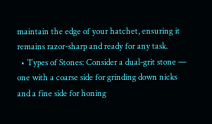maintain the edge of your hatchet, ensuring it remains razor-sharp and ready for any task.
  • Types of Stones: Consider a dual-grit stone — one with a coarse side for grinding down nicks and a fine side for honing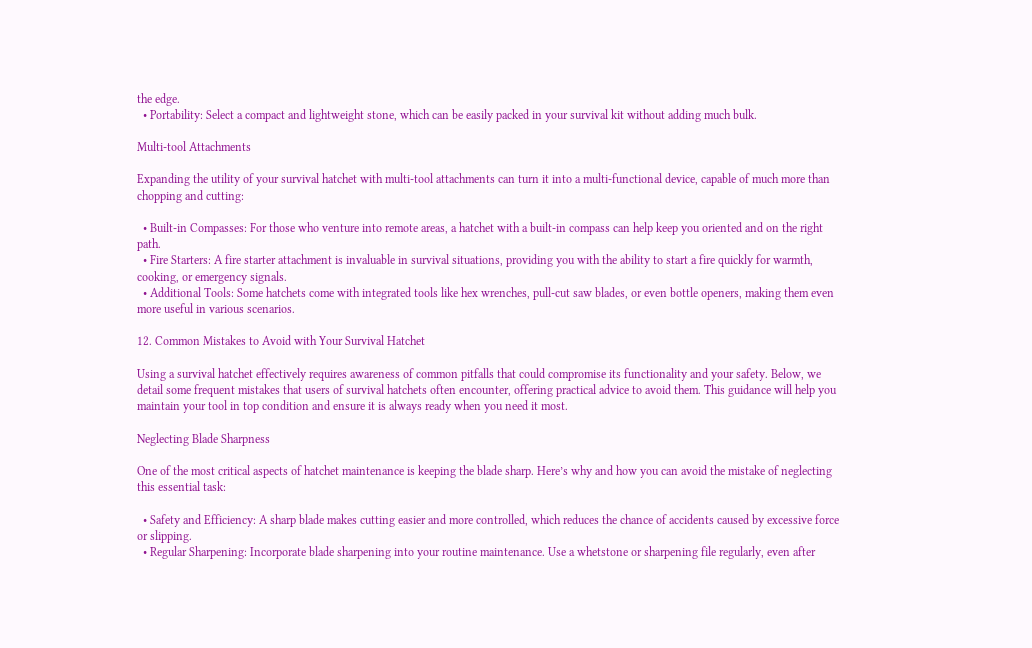the edge.
  • Portability: Select a compact and lightweight stone, which can be easily packed in your survival kit without adding much bulk.

Multi-tool Attachments

Expanding the utility of your survival hatchet with multi-tool attachments can turn it into a multi-functional device, capable of much more than chopping and cutting:

  • Built-in Compasses: For those who venture into remote areas, a hatchet with a built-in compass can help keep you oriented and on the right path.
  • Fire Starters: A fire starter attachment is invaluable in survival situations, providing you with the ability to start a fire quickly for warmth, cooking, or emergency signals.
  • Additional Tools: Some hatchets come with integrated tools like hex wrenches, pull-cut saw blades, or even bottle openers, making them even more useful in various scenarios.

12. Common Mistakes to Avoid with Your Survival Hatchet

Using a survival hatchet effectively requires awareness of common pitfalls that could compromise its functionality and your safety. Below, we detail some frequent mistakes that users of survival hatchets often encounter, offering practical advice to avoid them. This guidance will help you maintain your tool in top condition and ensure it is always ready when you need it most.

Neglecting Blade Sharpness

One of the most critical aspects of hatchet maintenance is keeping the blade sharp. Here’s why and how you can avoid the mistake of neglecting this essential task:

  • Safety and Efficiency: A sharp blade makes cutting easier and more controlled, which reduces the chance of accidents caused by excessive force or slipping.
  • Regular Sharpening: Incorporate blade sharpening into your routine maintenance. Use a whetstone or sharpening file regularly, even after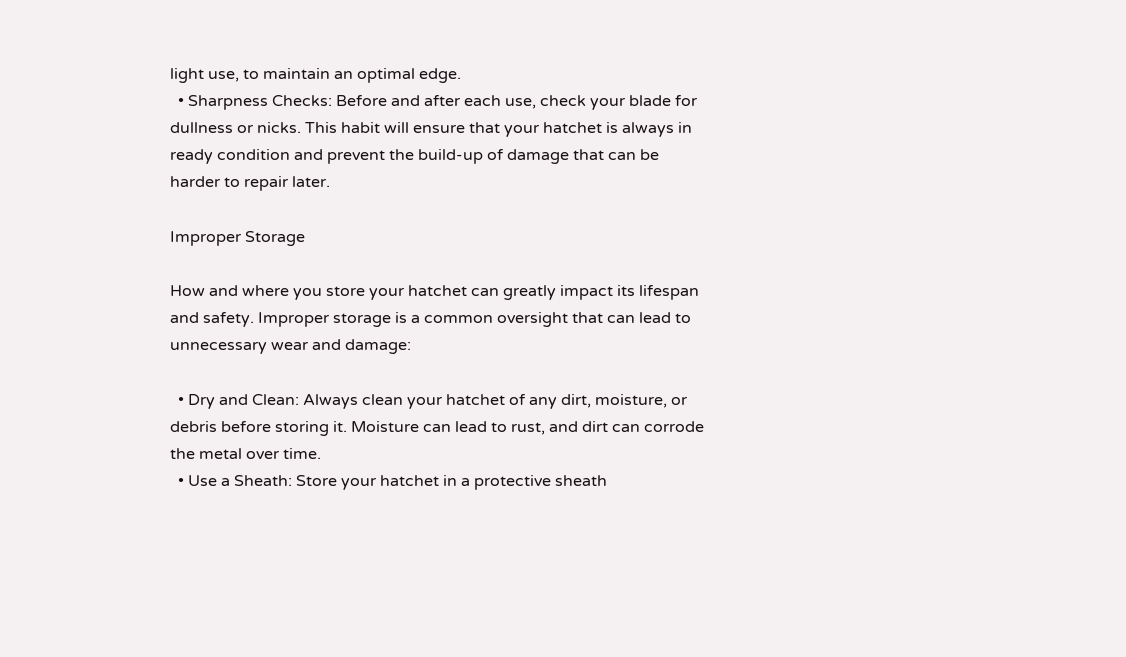light use, to maintain an optimal edge.
  • Sharpness Checks: Before and after each use, check your blade for dullness or nicks. This habit will ensure that your hatchet is always in ready condition and prevent the build-up of damage that can be harder to repair later.

Improper Storage

How and where you store your hatchet can greatly impact its lifespan and safety. Improper storage is a common oversight that can lead to unnecessary wear and damage:

  • Dry and Clean: Always clean your hatchet of any dirt, moisture, or debris before storing it. Moisture can lead to rust, and dirt can corrode the metal over time.
  • Use a Sheath: Store your hatchet in a protective sheath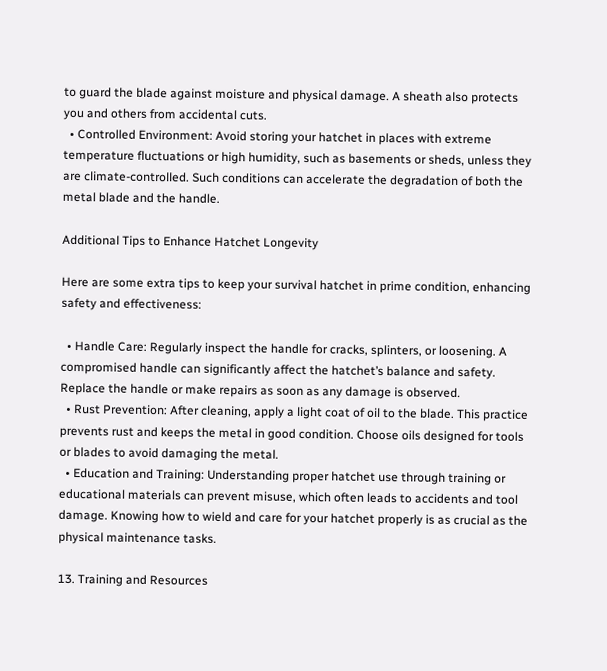to guard the blade against moisture and physical damage. A sheath also protects you and others from accidental cuts.
  • Controlled Environment: Avoid storing your hatchet in places with extreme temperature fluctuations or high humidity, such as basements or sheds, unless they are climate-controlled. Such conditions can accelerate the degradation of both the metal blade and the handle.

Additional Tips to Enhance Hatchet Longevity

Here are some extra tips to keep your survival hatchet in prime condition, enhancing safety and effectiveness:

  • Handle Care: Regularly inspect the handle for cracks, splinters, or loosening. A compromised handle can significantly affect the hatchet’s balance and safety. Replace the handle or make repairs as soon as any damage is observed.
  • Rust Prevention: After cleaning, apply a light coat of oil to the blade. This practice prevents rust and keeps the metal in good condition. Choose oils designed for tools or blades to avoid damaging the metal.
  • Education and Training: Understanding proper hatchet use through training or educational materials can prevent misuse, which often leads to accidents and tool damage. Knowing how to wield and care for your hatchet properly is as crucial as the physical maintenance tasks.

13. Training and Resources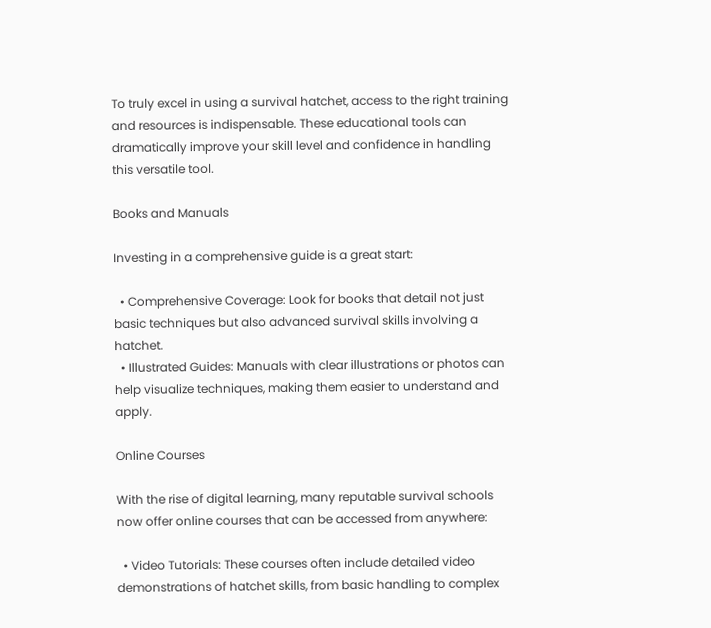To truly excel in using a survival hatchet, access to the right training and resources is indispensable. These educational tools can dramatically improve your skill level and confidence in handling this versatile tool.

Books and Manuals

Investing in a comprehensive guide is a great start:

  • Comprehensive Coverage: Look for books that detail not just basic techniques but also advanced survival skills involving a hatchet.
  • Illustrated Guides: Manuals with clear illustrations or photos can help visualize techniques, making them easier to understand and apply.

Online Courses

With the rise of digital learning, many reputable survival schools now offer online courses that can be accessed from anywhere:

  • Video Tutorials: These courses often include detailed video demonstrations of hatchet skills, from basic handling to complex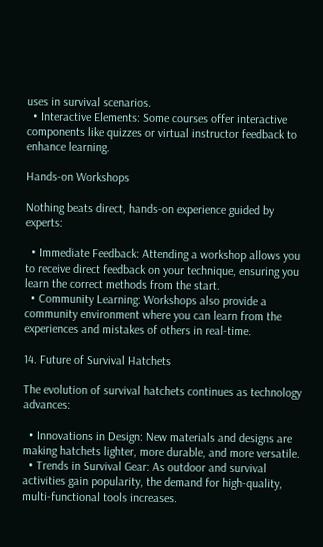uses in survival scenarios.
  • Interactive Elements: Some courses offer interactive components like quizzes or virtual instructor feedback to enhance learning.

Hands-on Workshops

Nothing beats direct, hands-on experience guided by experts:

  • Immediate Feedback: Attending a workshop allows you to receive direct feedback on your technique, ensuring you learn the correct methods from the start.
  • Community Learning: Workshops also provide a community environment where you can learn from the experiences and mistakes of others in real-time.

14. Future of Survival Hatchets

The evolution of survival hatchets continues as technology advances:

  • Innovations in Design: New materials and designs are making hatchets lighter, more durable, and more versatile.
  • Trends in Survival Gear: As outdoor and survival activities gain popularity, the demand for high-quality, multi-functional tools increases.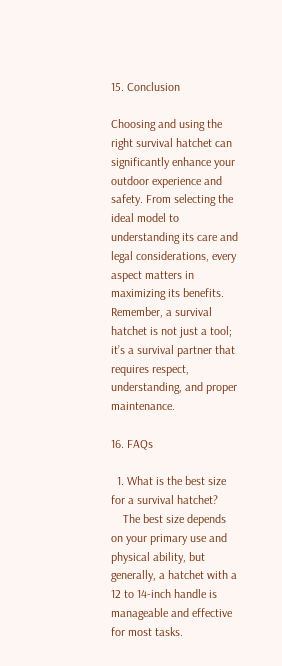15. Conclusion

Choosing and using the right survival hatchet can significantly enhance your outdoor experience and safety. From selecting the ideal model to understanding its care and legal considerations, every aspect matters in maximizing its benefits. Remember, a survival hatchet is not just a tool; it’s a survival partner that requires respect, understanding, and proper maintenance.

16. FAQs

  1. What is the best size for a survival hatchet?
    The best size depends on your primary use and physical ability, but generally, a hatchet with a 12 to 14-inch handle is manageable and effective for most tasks.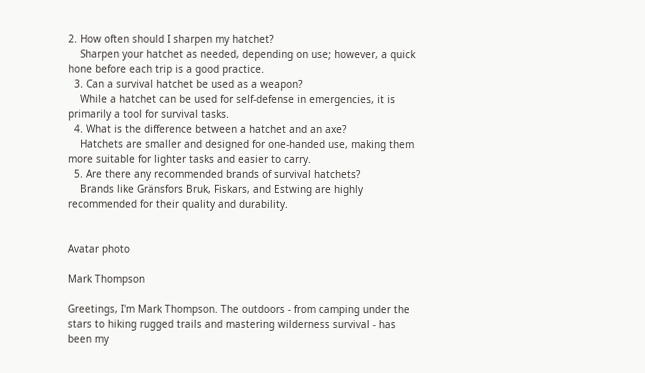2. How often should I sharpen my hatchet?
    Sharpen your hatchet as needed, depending on use; however, a quick hone before each trip is a good practice.
  3. Can a survival hatchet be used as a weapon?
    While a hatchet can be used for self-defense in emergencies, it is primarily a tool for survival tasks.
  4. What is the difference between a hatchet and an axe?
    Hatchets are smaller and designed for one-handed use, making them more suitable for lighter tasks and easier to carry.
  5. Are there any recommended brands of survival hatchets?
    Brands like Gränsfors Bruk, Fiskars, and Estwing are highly recommended for their quality and durability.


Avatar photo

Mark Thompson

Greetings, I'm Mark Thompson. The outdoors - from camping under the stars to hiking rugged trails and mastering wilderness survival - has been my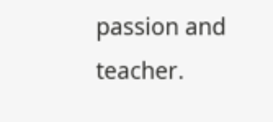passion and teacher.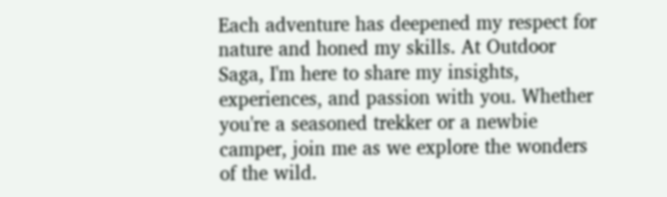Each adventure has deepened my respect for nature and honed my skills. At Outdoor Saga, I'm here to share my insights, experiences, and passion with you. Whether you're a seasoned trekker or a newbie camper, join me as we explore the wonders of the wild.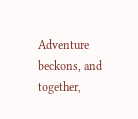Adventure beckons, and together,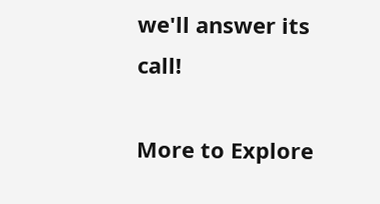we'll answer its call!

More to Explore